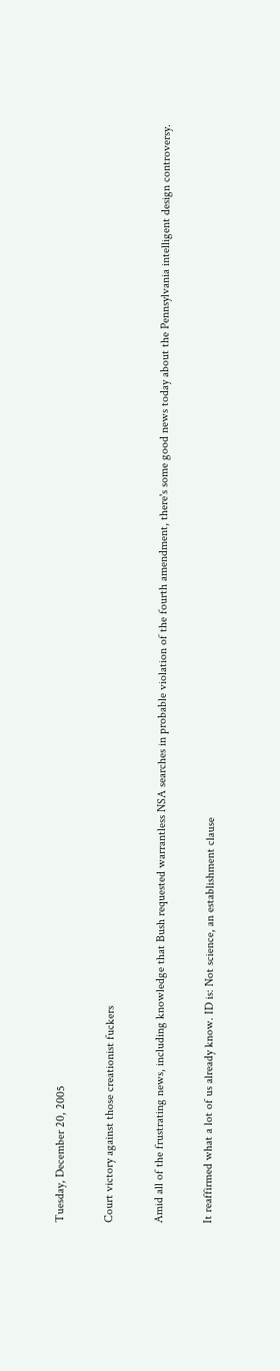Tuesday, December 20, 2005

Court victory against those creationist fuckers

Amid all of the frustrating news, including knowledge that Bush requested warrantless NSA searches in probable violation of the fourth amendment, there's some good news today about the Pennsylvania intelligent design controversy.

It reaffirmed what a lot of us already know. ID is: Not science, an establishment clause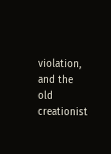violation, and the old creationist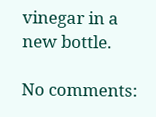vinegar in a new bottle.

No comments: